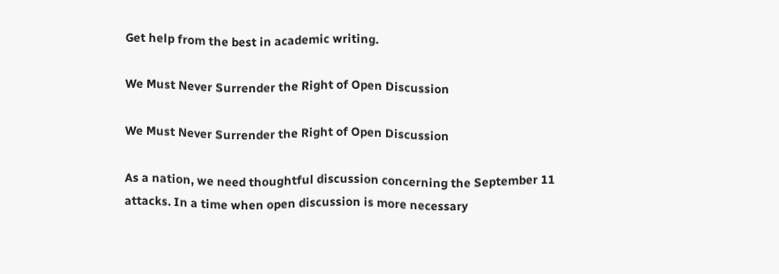Get help from the best in academic writing.

We Must Never Surrender the Right of Open Discussion

We Must Never Surrender the Right of Open Discussion

As a nation, we need thoughtful discussion concerning the September 11 attacks. In a time when open discussion is more necessary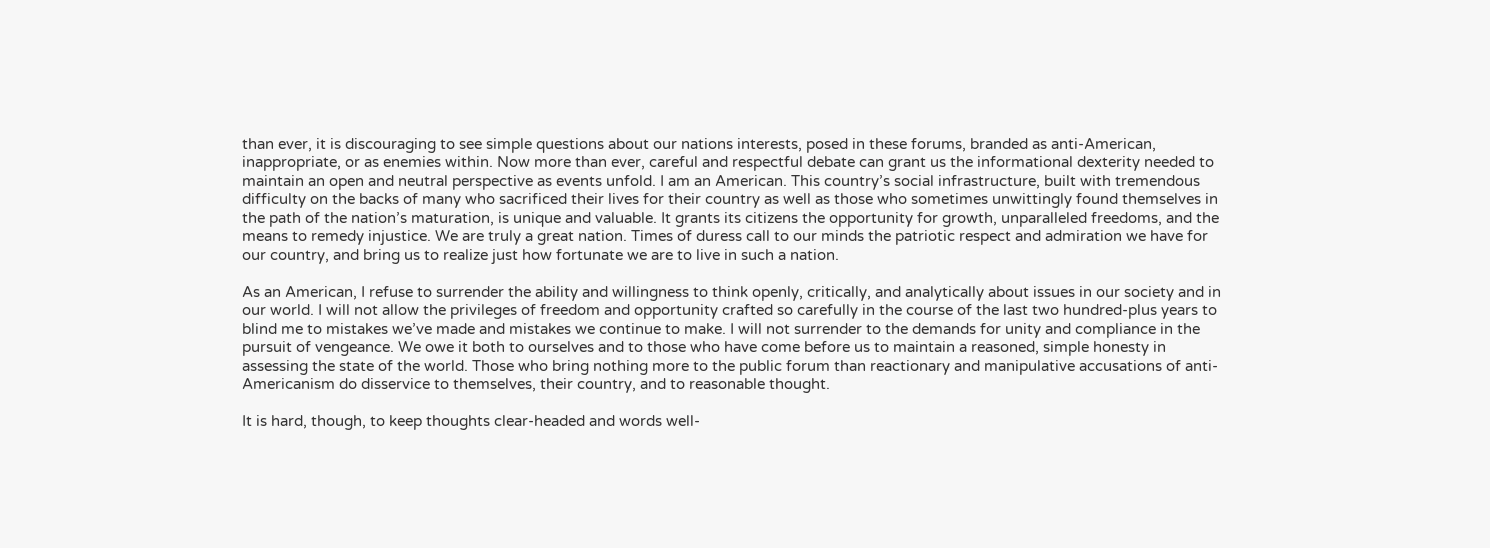than ever, it is discouraging to see simple questions about our nations interests, posed in these forums, branded as anti-American, inappropriate, or as enemies within. Now more than ever, careful and respectful debate can grant us the informational dexterity needed to maintain an open and neutral perspective as events unfold. I am an American. This country’s social infrastructure, built with tremendous difficulty on the backs of many who sacrificed their lives for their country as well as those who sometimes unwittingly found themselves in the path of the nation’s maturation, is unique and valuable. It grants its citizens the opportunity for growth, unparalleled freedoms, and the means to remedy injustice. We are truly a great nation. Times of duress call to our minds the patriotic respect and admiration we have for our country, and bring us to realize just how fortunate we are to live in such a nation.

As an American, I refuse to surrender the ability and willingness to think openly, critically, and analytically about issues in our society and in our world. I will not allow the privileges of freedom and opportunity crafted so carefully in the course of the last two hundred-plus years to blind me to mistakes we’ve made and mistakes we continue to make. I will not surrender to the demands for unity and compliance in the pursuit of vengeance. We owe it both to ourselves and to those who have come before us to maintain a reasoned, simple honesty in assessing the state of the world. Those who bring nothing more to the public forum than reactionary and manipulative accusations of anti-Americanism do disservice to themselves, their country, and to reasonable thought.

It is hard, though, to keep thoughts clear-headed and words well-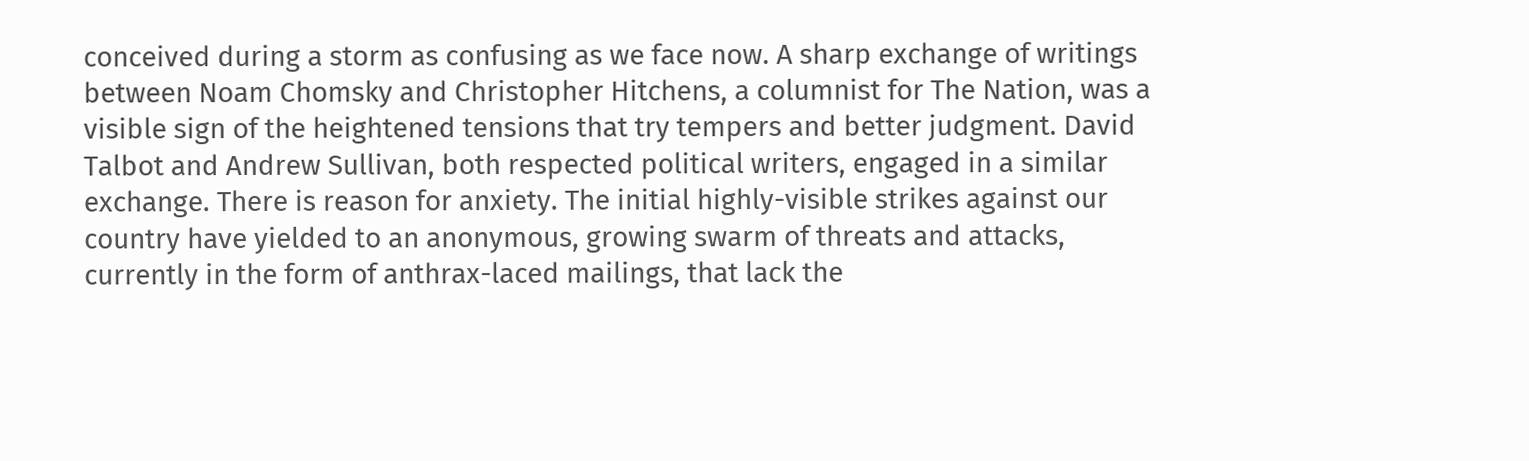conceived during a storm as confusing as we face now. A sharp exchange of writings between Noam Chomsky and Christopher Hitchens, a columnist for The Nation, was a visible sign of the heightened tensions that try tempers and better judgment. David Talbot and Andrew Sullivan, both respected political writers, engaged in a similar exchange. There is reason for anxiety. The initial highly-visible strikes against our country have yielded to an anonymous, growing swarm of threats and attacks, currently in the form of anthrax-laced mailings, that lack the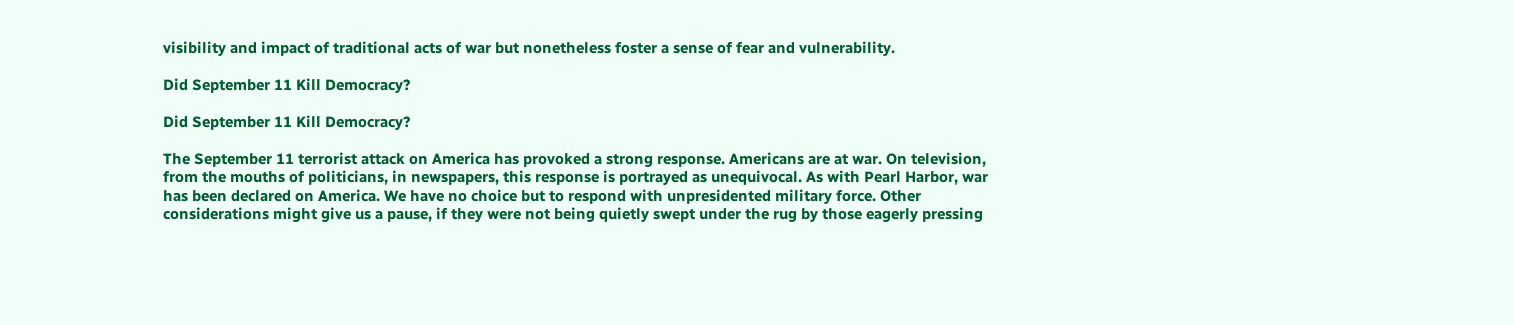visibility and impact of traditional acts of war but nonetheless foster a sense of fear and vulnerability.

Did September 11 Kill Democracy?

Did September 11 Kill Democracy?

The September 11 terrorist attack on America has provoked a strong response. Americans are at war. On television, from the mouths of politicians, in newspapers, this response is portrayed as unequivocal. As with Pearl Harbor, war has been declared on America. We have no choice but to respond with unpresidented military force. Other considerations might give us a pause, if they were not being quietly swept under the rug by those eagerly pressing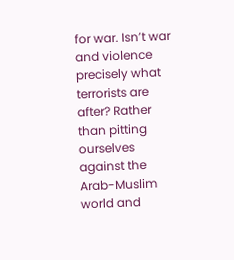for war. Isn’t war and violence precisely what terrorists are after? Rather than pitting ourselves against the Arab-Muslim world and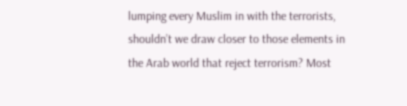lumping every Muslim in with the terrorists, shouldn’t we draw closer to those elements in the Arab world that reject terrorism? Most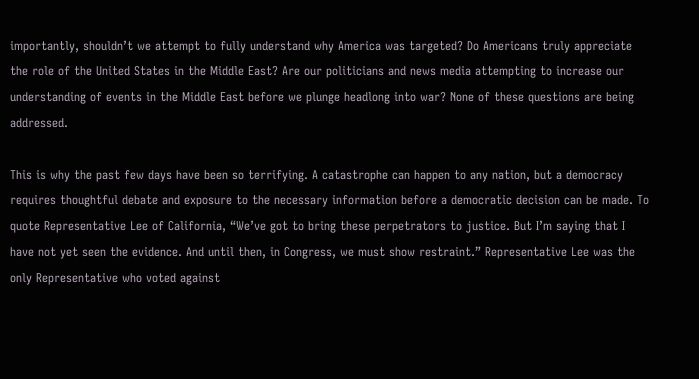importantly, shouldn’t we attempt to fully understand why America was targeted? Do Americans truly appreciate the role of the United States in the Middle East? Are our politicians and news media attempting to increase our understanding of events in the Middle East before we plunge headlong into war? None of these questions are being addressed.

This is why the past few days have been so terrifying. A catastrophe can happen to any nation, but a democracy requires thoughtful debate and exposure to the necessary information before a democratic decision can be made. To quote Representative Lee of California, “We’ve got to bring these perpetrators to justice. But I’m saying that I have not yet seen the evidence. And until then, in Congress, we must show restraint.” Representative Lee was the only Representative who voted against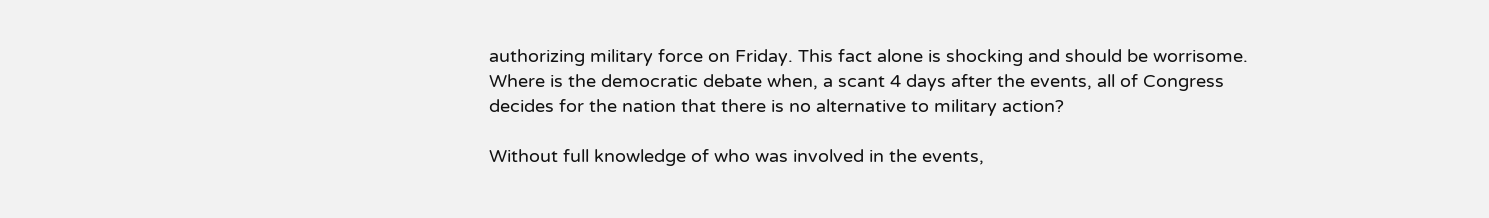authorizing military force on Friday. This fact alone is shocking and should be worrisome. Where is the democratic debate when, a scant 4 days after the events, all of Congress decides for the nation that there is no alternative to military action?

Without full knowledge of who was involved in the events,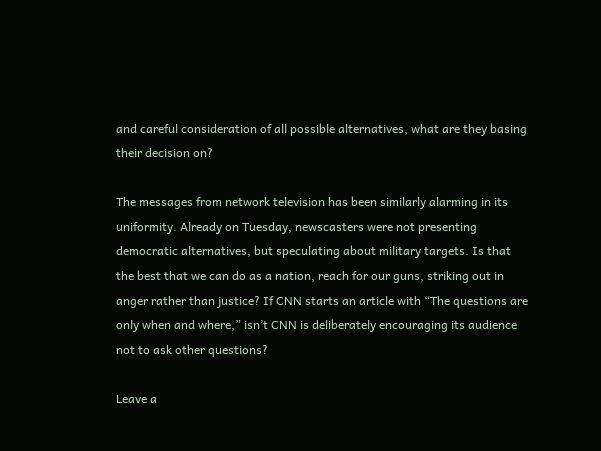and careful consideration of all possible alternatives, what are they basing their decision on?

The messages from network television has been similarly alarming in its uniformity. Already on Tuesday, newscasters were not presenting democratic alternatives, but speculating about military targets. Is that the best that we can do as a nation, reach for our guns, striking out in anger rather than justice? If CNN starts an article with “The questions are only when and where,” isn’t CNN is deliberately encouraging its audience not to ask other questions?

Leave a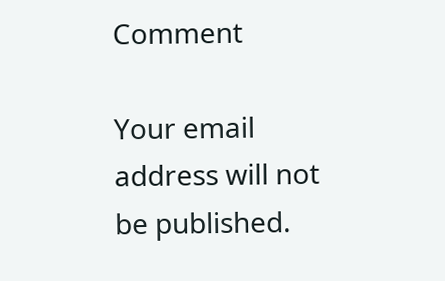Comment

Your email address will not be published.